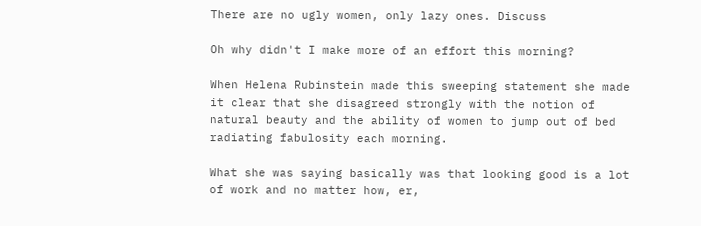There are no ugly women, only lazy ones. Discuss

Oh why didn't I make more of an effort this morning?

When Helena Rubinstein made this sweeping statement she made it clear that she disagreed strongly with the notion of natural beauty and the ability of women to jump out of bed radiating fabulosity each morning.

What she was saying basically was that looking good is a lot of work and no matter how, er,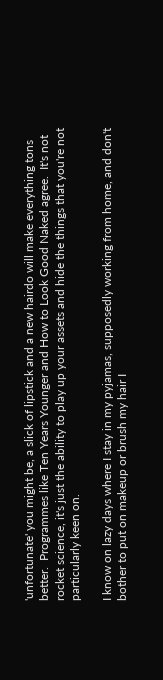'unfortunate' you might be, a slick of lipstick and a new hairdo will make everything tons better.  Programmes like Ten Years Younger and How to Look Good Naked agree.  It's not rocket science, it's just the ability to play up your assets and hide the things that you're not particularly keen on.

I know on lazy days where I stay in my pyjamas, supposedly working from home, and don't bother to put on makeup or brush my hair I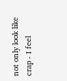not only look like crap - I feel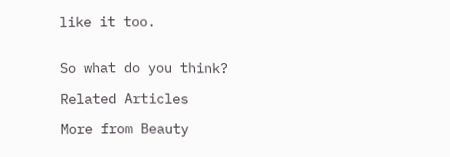like it too.


So what do you think?

Related Articles

More from Beauty